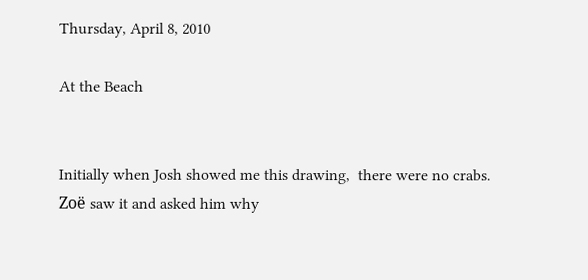Thursday, April 8, 2010

At the Beach


Initially when Josh showed me this drawing,  there were no crabs.   Zoë saw it and asked him why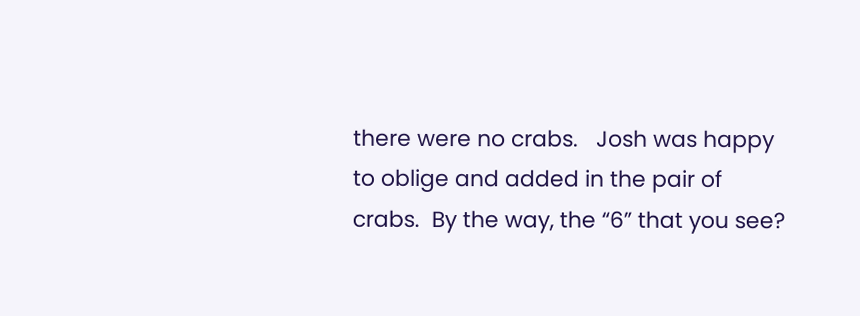there were no crabs.   Josh was happy to oblige and added in the pair of crabs.  By the way, the “6” that you see?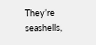They’re seashells,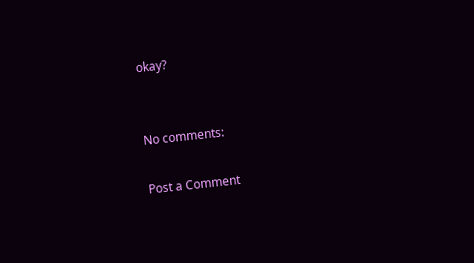okay?


No comments:

Post a Comment